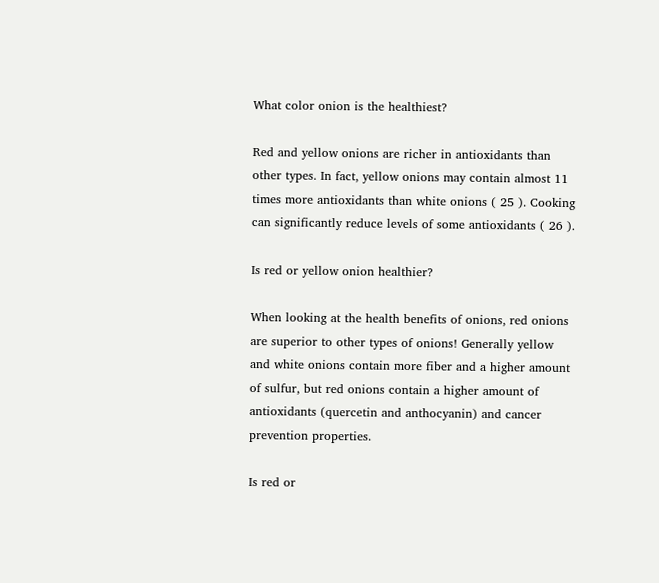What color onion is the healthiest?

Red and yellow onions are richer in antioxidants than other types. In fact, yellow onions may contain almost 11 times more antioxidants than white onions ( 25 ). Cooking can significantly reduce levels of some antioxidants ( 26 ).

Is red or yellow onion healthier?

When looking at the health benefits of onions, red onions are superior to other types of onions! Generally yellow and white onions contain more fiber and a higher amount of sulfur, but red onions contain a higher amount of antioxidants (quercetin and anthocyanin) and cancer prevention properties.

Is red or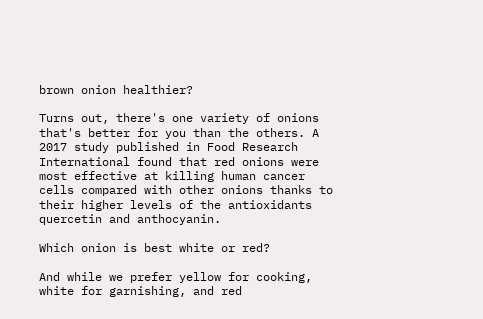brown onion healthier?

Turns out, there's one variety of onions that's better for you than the others. A 2017 study published in Food Research International found that red onions were most effective at killing human cancer cells compared with other onions thanks to their higher levels of the antioxidants quercetin and anthocyanin.

Which onion is best white or red?

And while we prefer yellow for cooking, white for garnishing, and red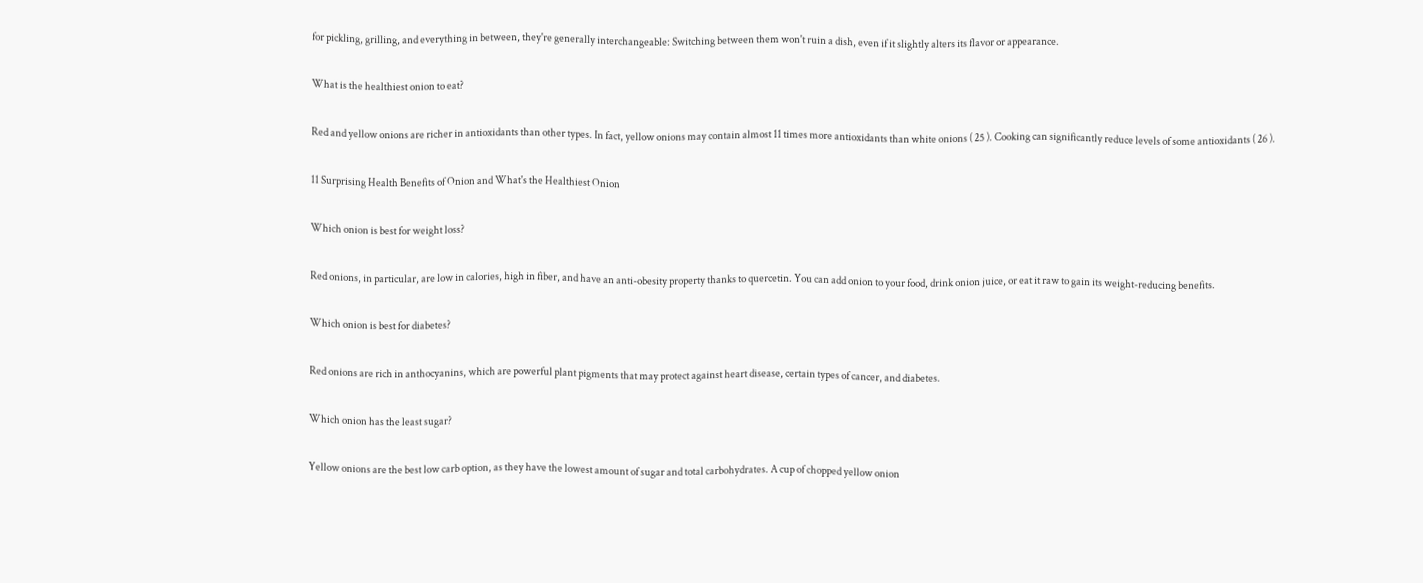for pickling, grilling, and everything in between, they're generally interchangeable: Switching between them won't ruin a dish, even if it slightly alters its flavor or appearance.

What is the healthiest onion to eat?

Red and yellow onions are richer in antioxidants than other types. In fact, yellow onions may contain almost 11 times more antioxidants than white onions ( 25 ). Cooking can significantly reduce levels of some antioxidants ( 26 ).

11 Surprising Health Benefits of Onion and What's the Healthiest Onion

Which onion is best for weight loss?

Red onions, in particular, are low in calories, high in fiber, and have an anti-obesity property thanks to quercetin. You can add onion to your food, drink onion juice, or eat it raw to gain its weight-reducing benefits.

Which onion is best for diabetes?

Red onions are rich in anthocyanins, which are powerful plant pigments that may protect against heart disease, certain types of cancer, and diabetes.

Which onion has the least sugar?

Yellow onions are the best low carb option, as they have the lowest amount of sugar and total carbohydrates. A cup of chopped yellow onion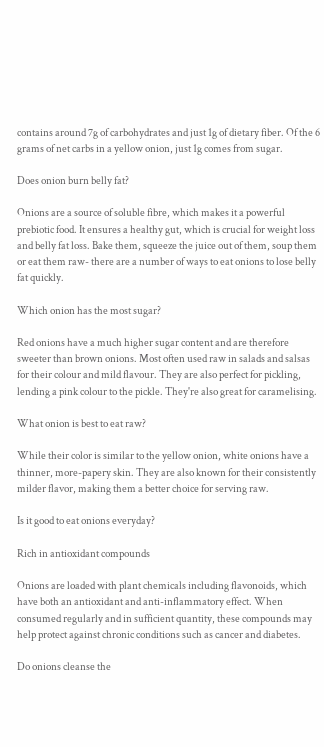contains around 7g of carbohydrates and just 1g of dietary fiber. Of the 6 grams of net carbs in a yellow onion, just 1g comes from sugar.

Does onion burn belly fat?

Onions are a source of soluble fibre, which makes it a powerful prebiotic food. It ensures a healthy gut, which is crucial for weight loss and belly fat loss. Bake them, squeeze the juice out of them, soup them or eat them raw- there are a number of ways to eat onions to lose belly fat quickly.

Which onion has the most sugar?

Red onions have a much higher sugar content and are therefore sweeter than brown onions. Most often used raw in salads and salsas for their colour and mild flavour. They are also perfect for pickling, lending a pink colour to the pickle. They're also great for caramelising.

What onion is best to eat raw?

While their color is similar to the yellow onion, white onions have a thinner, more-papery skin. They are also known for their consistently milder flavor, making them a better choice for serving raw.

Is it good to eat onions everyday?

Rich in antioxidant compounds

Onions are loaded with plant chemicals including flavonoids, which have both an antioxidant and anti-inflammatory effect. When consumed regularly and in sufficient quantity, these compounds may help protect against chronic conditions such as cancer and diabetes.

Do onions cleanse the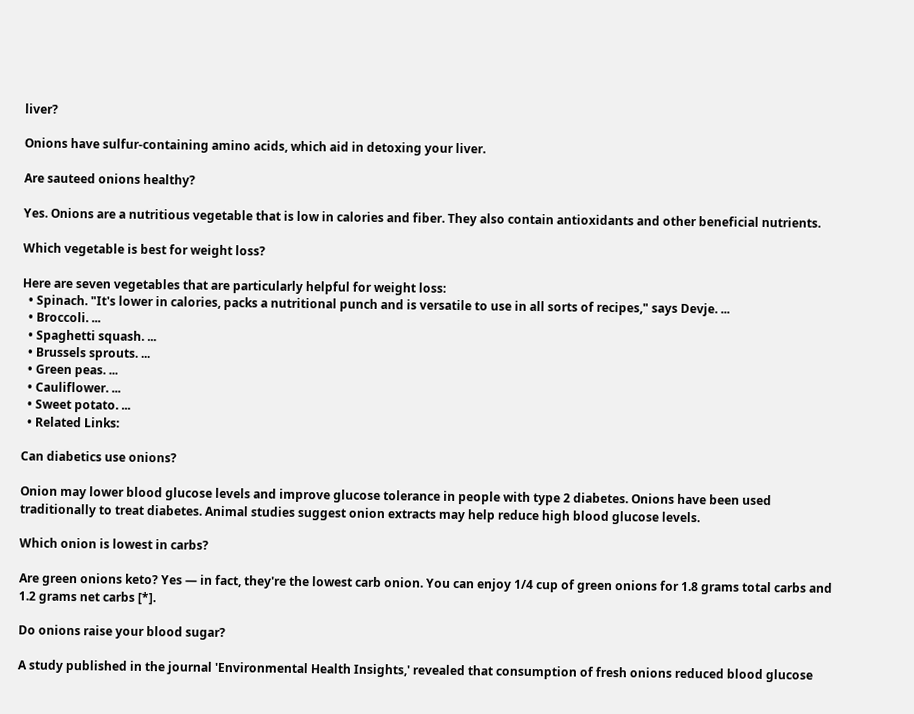liver?

Onions have sulfur-containing amino acids, which aid in detoxing your liver.

Are sauteed onions healthy?

Yes. Onions are a nutritious vegetable that is low in calories and fiber. They also contain antioxidants and other beneficial nutrients.

Which vegetable is best for weight loss?

Here are seven vegetables that are particularly helpful for weight loss:
  • Spinach. "It's lower in calories, packs a nutritional punch and is versatile to use in all sorts of recipes," says Devje. ...
  • Broccoli. ...
  • Spaghetti squash. ...
  • Brussels sprouts. ...
  • Green peas. ...
  • Cauliflower. ...
  • Sweet potato. ...
  • Related Links:

Can diabetics use onions?

Onion may lower blood glucose levels and improve glucose tolerance in people with type 2 diabetes. Onions have been used traditionally to treat diabetes. Animal studies suggest onion extracts may help reduce high blood glucose levels.

Which onion is lowest in carbs?

Are green onions keto? Yes — in fact, they're the lowest carb onion. You can enjoy 1/4 cup of green onions for 1.8 grams total carbs and 1.2 grams net carbs [*].

Do onions raise your blood sugar?

A study published in the journal 'Environmental Health Insights,' revealed that consumption of fresh onions reduced blood glucose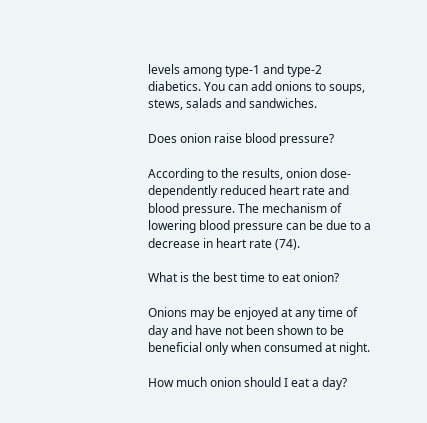levels among type-1 and type-2 diabetics. You can add onions to soups, stews, salads and sandwiches.

Does onion raise blood pressure?

According to the results, onion dose-dependently reduced heart rate and blood pressure. The mechanism of lowering blood pressure can be due to a decrease in heart rate (74).

What is the best time to eat onion?

Onions may be enjoyed at any time of day and have not been shown to be beneficial only when consumed at night.

How much onion should I eat a day?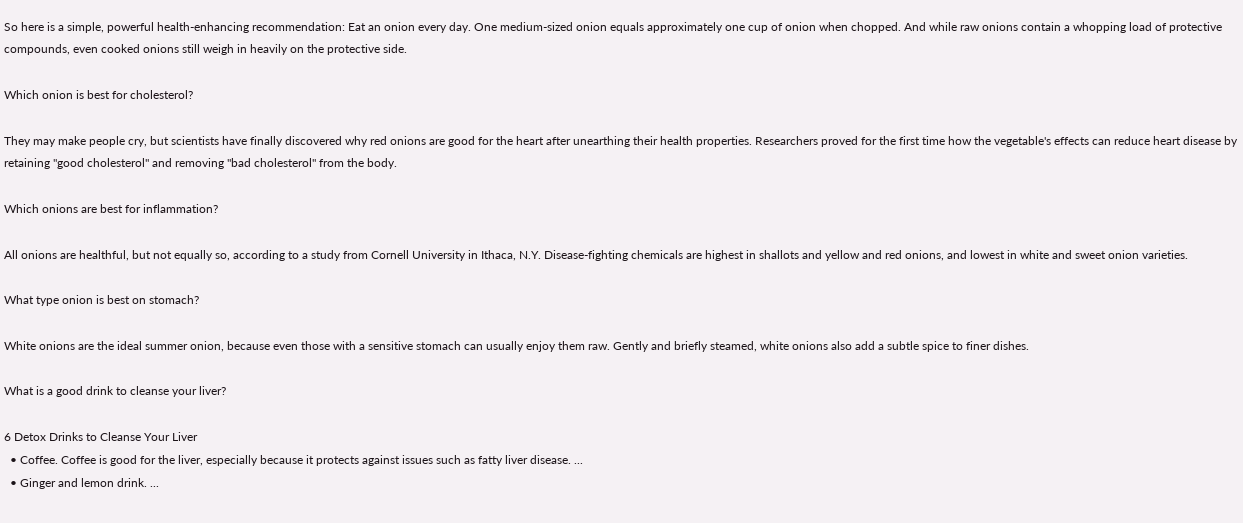So here is a simple, powerful health-enhancing recommendation: Eat an onion every day. One medium-sized onion equals approximately one cup of onion when chopped. And while raw onions contain a whopping load of protective compounds, even cooked onions still weigh in heavily on the protective side.

Which onion is best for cholesterol?

They may make people cry, but scientists have finally discovered why red onions are good for the heart after unearthing their health properties. Researchers proved for the first time how the vegetable's effects can reduce heart disease by retaining "good cholesterol" and removing "bad cholesterol" from the body.

Which onions are best for inflammation?

All onions are healthful, but not equally so, according to a study from Cornell University in Ithaca, N.Y. Disease-fighting chemicals are highest in shallots and yellow and red onions, and lowest in white and sweet onion varieties.

What type onion is best on stomach?

White onions are the ideal summer onion, because even those with a sensitive stomach can usually enjoy them raw. Gently and briefly steamed, white onions also add a subtle spice to finer dishes.

What is a good drink to cleanse your liver?

6 Detox Drinks to Cleanse Your Liver
  • Coffee. Coffee is good for the liver, especially because it protects against issues such as fatty liver disease. ...
  • Ginger and lemon drink. ...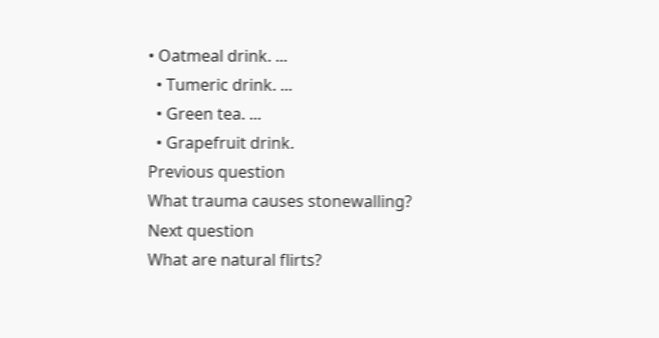• Oatmeal drink. ...
  • Tumeric drink. ...
  • Green tea. ...
  • Grapefruit drink.
Previous question
What trauma causes stonewalling?
Next question
What are natural flirts?